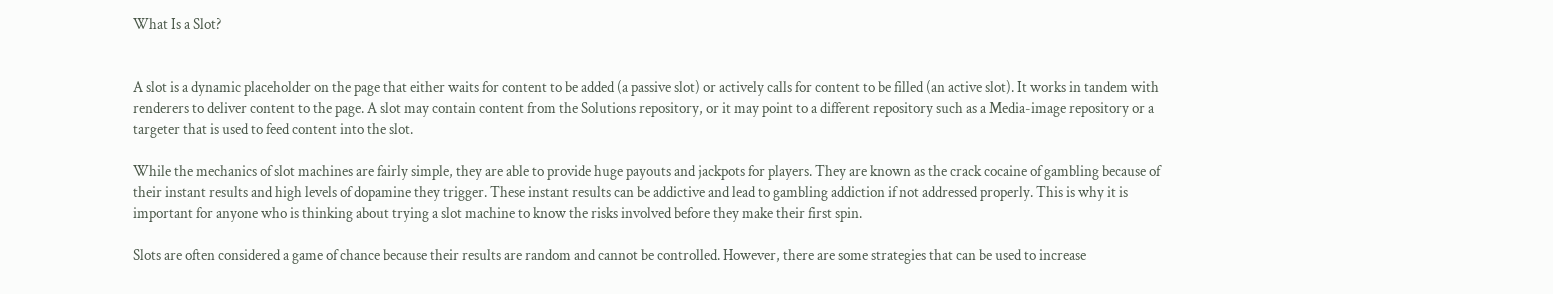What Is a Slot?


A slot is a dynamic placeholder on the page that either waits for content to be added (a passive slot) or actively calls for content to be filled (an active slot). It works in tandem with renderers to deliver content to the page. A slot may contain content from the Solutions repository, or it may point to a different repository such as a Media-image repository or a targeter that is used to feed content into the slot.

While the mechanics of slot machines are fairly simple, they are able to provide huge payouts and jackpots for players. They are known as the crack cocaine of gambling because of their instant results and high levels of dopamine they trigger. These instant results can be addictive and lead to gambling addiction if not addressed properly. This is why it is important for anyone who is thinking about trying a slot machine to know the risks involved before they make their first spin.

Slots are often considered a game of chance because their results are random and cannot be controlled. However, there are some strategies that can be used to increase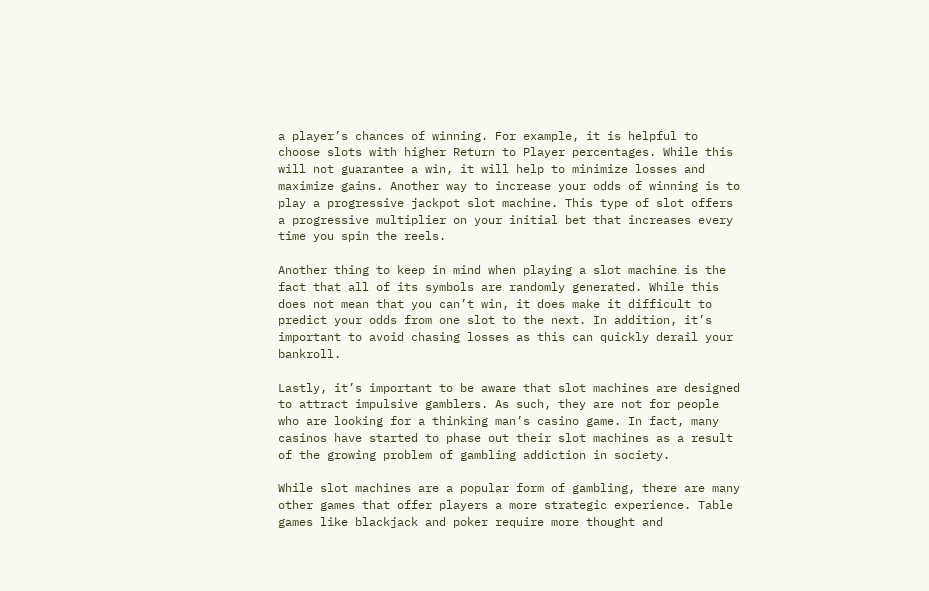a player’s chances of winning. For example, it is helpful to choose slots with higher Return to Player percentages. While this will not guarantee a win, it will help to minimize losses and maximize gains. Another way to increase your odds of winning is to play a progressive jackpot slot machine. This type of slot offers a progressive multiplier on your initial bet that increases every time you spin the reels.

Another thing to keep in mind when playing a slot machine is the fact that all of its symbols are randomly generated. While this does not mean that you can’t win, it does make it difficult to predict your odds from one slot to the next. In addition, it’s important to avoid chasing losses as this can quickly derail your bankroll.

Lastly, it’s important to be aware that slot machines are designed to attract impulsive gamblers. As such, they are not for people who are looking for a thinking man’s casino game. In fact, many casinos have started to phase out their slot machines as a result of the growing problem of gambling addiction in society.

While slot machines are a popular form of gambling, there are many other games that offer players a more strategic experience. Table games like blackjack and poker require more thought and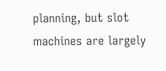planning, but slot machines are largely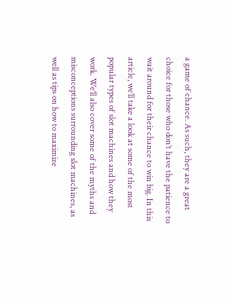a game of chance. As such, they are a great choice for those who don’t have the patience to wait around for their chance to win big. In this article, we’ll take a look at some of the most popular types of slot machines and how they work. We’ll also cover some of the myths and misconceptions surrounding slot machines, as well as tips on how to maximize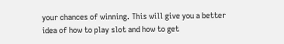your chances of winning. This will give you a better idea of how to play slot and how to get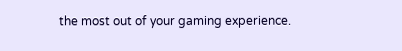the most out of your gaming experience.